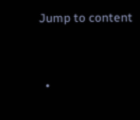Jump to content


  •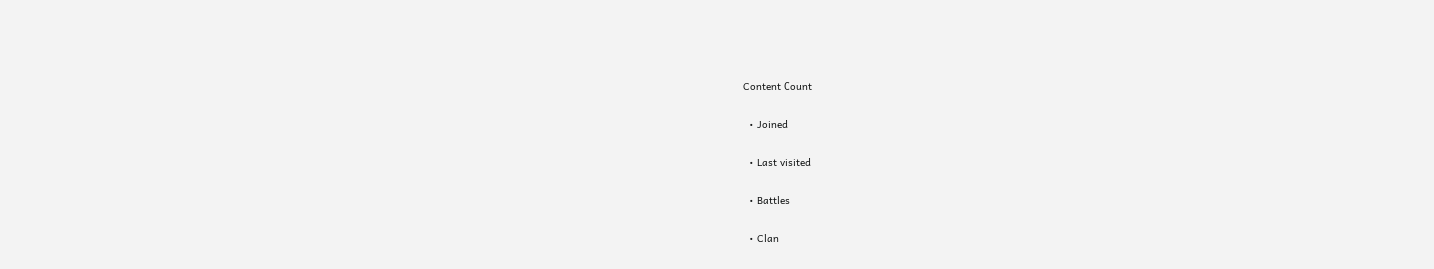Content Сount

  • Joined

  • Last visited

  • Battles

  • Clan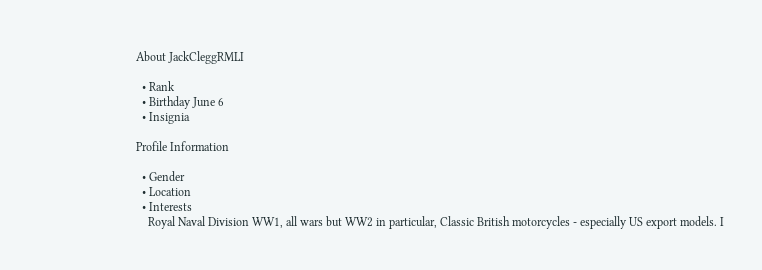About JackCleggRMLI

  • Rank
  • Birthday June 6
  • Insignia

Profile Information

  • Gender
  • Location
  • Interests
    Royal Naval Division WW1, all wars but WW2 in particular, Classic British motorcycles - especially US export models. I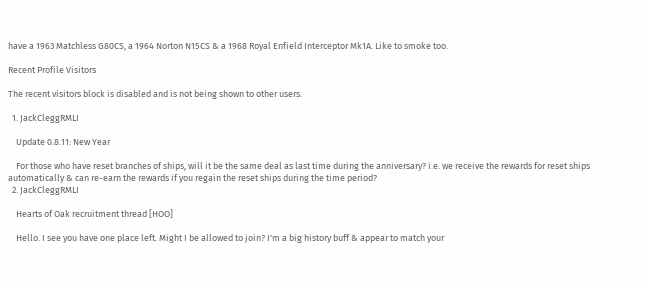have a 1963 Matchless G80CS, a 1964 Norton N15CS & a 1968 Royal Enfield Interceptor Mk1A. Like to smoke too.

Recent Profile Visitors

The recent visitors block is disabled and is not being shown to other users.

  1. JackCleggRMLI

    Update 0.8.11: New Year

    For those who have reset branches of ships, will it be the same deal as last time during the anniversary? i.e. we receive the rewards for reset ships automatically & can re-earn the rewards if you regain the reset ships during the time period?
  2. JackCleggRMLI

    Hearts of Oak recruitment thread [HOO]

    Hello. I see you have one place left. Might I be allowed to join? I'm a big history buff & appear to match your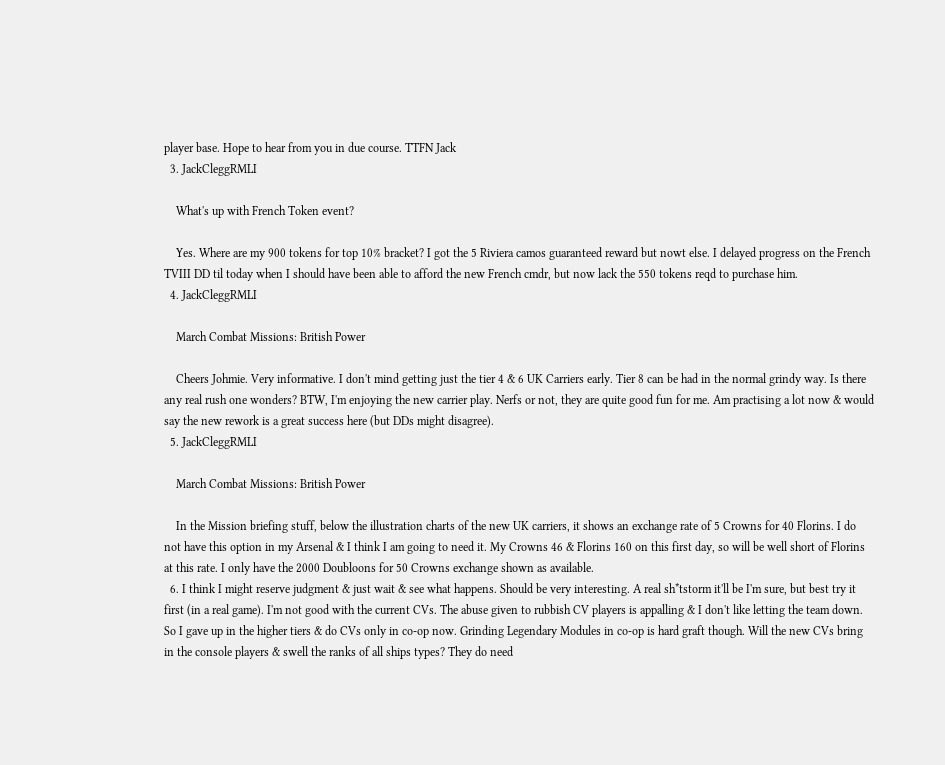player base. Hope to hear from you in due course. TTFN Jack
  3. JackCleggRMLI

    What's up with French Token event?

    Yes. Where are my 900 tokens for top 10% bracket? I got the 5 Riviera camos guaranteed reward but nowt else. I delayed progress on the French TVIII DD til today when I should have been able to afford the new French cmdr, but now lack the 550 tokens reqd to purchase him.
  4. JackCleggRMLI

    March Combat Missions: British Power

    Cheers Johmie. Very informative. I don't mind getting just the tier 4 & 6 UK Carriers early. Tier 8 can be had in the normal grindy way. Is there any real rush one wonders? BTW, I'm enjoying the new carrier play. Nerfs or not, they are quite good fun for me. Am practising a lot now & would say the new rework is a great success here (but DDs might disagree).
  5. JackCleggRMLI

    March Combat Missions: British Power

    In the Mission briefing stuff, below the illustration charts of the new UK carriers, it shows an exchange rate of 5 Crowns for 40 Florins. I do not have this option in my Arsenal & I think I am going to need it. My Crowns 46 & Florins 160 on this first day, so will be well short of Florins at this rate. I only have the 2000 Doubloons for 50 Crowns exchange shown as available.
  6. I think I might reserve judgment & just wait & see what happens. Should be very interesting. A real sh*tstorm it'll be I'm sure, but best try it first (in a real game). I'm not good with the current CVs. The abuse given to rubbish CV players is appalling & I don't like letting the team down. So I gave up in the higher tiers & do CVs only in co-op now. Grinding Legendary Modules in co-op is hard graft though. Will the new CVs bring in the console players & swell the ranks of all ships types? They do need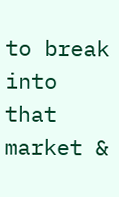to break into that market &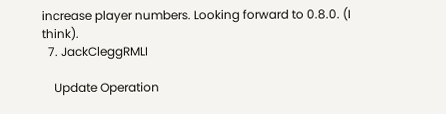increase player numbers. Looking forward to 0.8.0. (I think).
  7. JackCleggRMLI

    Update Operation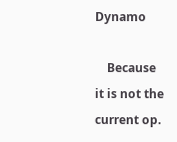Dynamo

    Because it is not the current op.